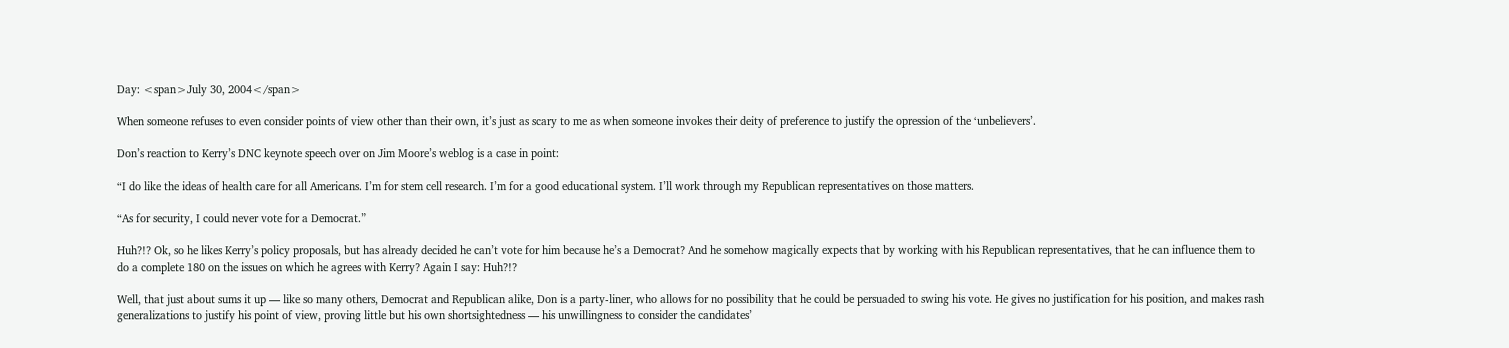Day: <span>July 30, 2004</span>

When someone refuses to even consider points of view other than their own, it’s just as scary to me as when someone invokes their deity of preference to justify the opression of the ‘unbelievers’.

Don’s reaction to Kerry’s DNC keynote speech over on Jim Moore’s weblog is a case in point:

“I do like the ideas of health care for all Americans. I’m for stem cell research. I’m for a good educational system. I’ll work through my Republican representatives on those matters.

“As for security, I could never vote for a Democrat.”

Huh?!? Ok, so he likes Kerry’s policy proposals, but has already decided he can’t vote for him because he’s a Democrat? And he somehow magically expects that by working with his Republican representatives, that he can influence them to do a complete 180 on the issues on which he agrees with Kerry? Again I say: Huh?!?

Well, that just about sums it up — like so many others, Democrat and Republican alike, Don is a party-liner, who allows for no possibility that he could be persuaded to swing his vote. He gives no justification for his position, and makes rash generalizations to justify his point of view, proving little but his own shortsightedness — his unwillingness to consider the candidates’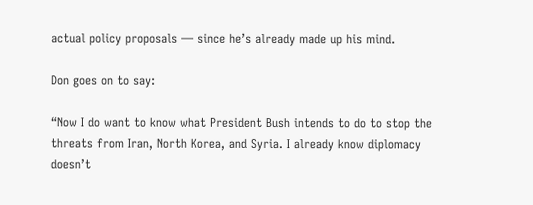actual policy proposals — since he’s already made up his mind.

Don goes on to say:

“Now I do want to know what President Bush intends to do to stop the threats from Iran, North Korea, and Syria. I already know diplomacy doesn’t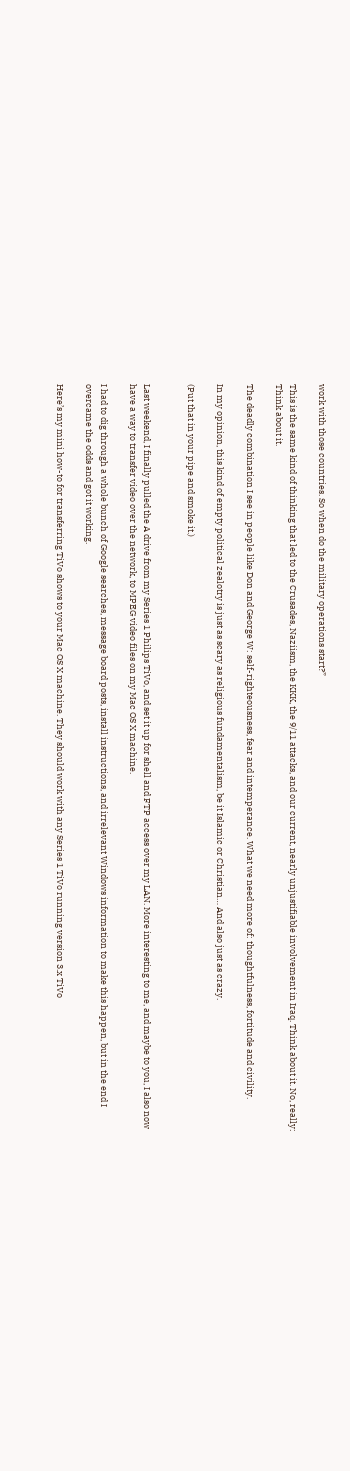work with those countries. So when do the military operations start?”

This is the same kind of thinking that led to the Crusades, Naziism, the KKK, the 9/11 attacks, and our current, nearly unjustifiable involvement in Iraq. Think about it. No, really: Think about it.

The deadly combination I see in people like Don and George W: self-righteousness, fear and intemperance. What we need more of: thoughtfulness, fortitude and civility.

In my opinion, this kind of empty political zealotry is just as scary as religious fundamentalism, be it Islamic or Christian… And also just as crazy.

(Put that in your pipe and smoke it.)


Last weekend, I finally pulled the A drive from my Series 1 Philips TiVo, and set it up for shell and FTP access over my LAN. More interesting to me, and maybe to you, I also now have a way to transfer video over the network, to MPEG video files on my Mac OS X machine.

I had to dig through a whole bunch of Google searches, message board posts, install instructions, and irrelevant Windows information to make this happen, but in the end I overcame the odds and got it working.

Here’s my mini how-to for transferring TiVo shows to your Mac OS X machine. They should work with any Series 1 TiVo running version 3.x TiVo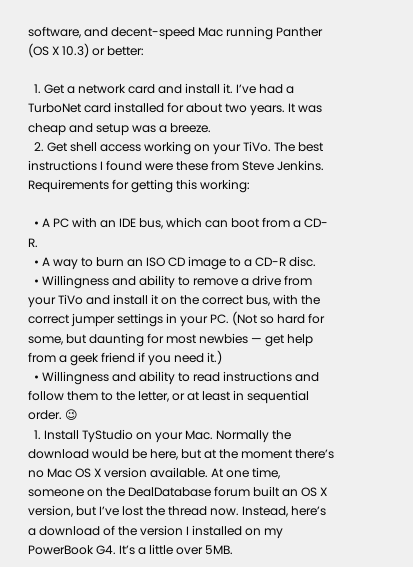software, and decent-speed Mac running Panther (OS X 10.3) or better:

  1. Get a network card and install it. I’ve had a TurboNet card installed for about two years. It was cheap and setup was a breeze.
  2. Get shell access working on your TiVo. The best instructions I found were these from Steve Jenkins. Requirements for getting this working:

  • A PC with an IDE bus, which can boot from a CD-R.
  • A way to burn an ISO CD image to a CD-R disc.
  • Willingness and ability to remove a drive from your TiVo and install it on the correct bus, with the correct jumper settings in your PC. (Not so hard for some, but daunting for most newbies — get help from a geek friend if you need it.)
  • Willingness and ability to read instructions and follow them to the letter, or at least in sequential order. 😉
  1. Install TyStudio on your Mac. Normally the download would be here, but at the moment there’s no Mac OS X version available. At one time, someone on the DealDatabase forum built an OS X version, but I’ve lost the thread now. Instead, here’s a download of the version I installed on my PowerBook G4. It’s a little over 5MB.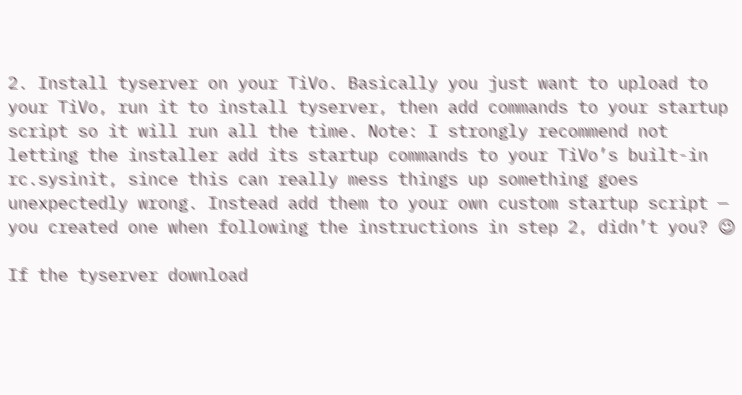2. Install tyserver on your TiVo. Basically you just want to upload to your TiVo, run it to install tyserver, then add commands to your startup script so it will run all the time. Note: I strongly recommend not letting the installer add its startup commands to your TiVo’s built-in rc.sysinit, since this can really mess things up something goes unexpectedly wrong. Instead add them to your own custom startup script — you created one when following the instructions in step 2, didn’t you? 😉

If the tyserver download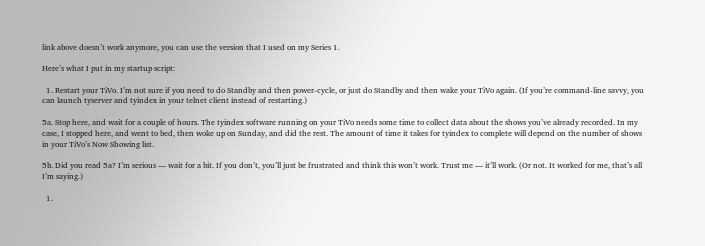link above doesn’t work anymore, you can use the version that I used on my Series 1.

Here’s what I put in my startup script:

  1. Restart your TiVo. I’m not sure if you need to do Standby and then power-cycle, or just do Standby and then wake your TiVo again. (If you’re command-line savvy, you can launch tyserver and tyindex in your telnet client instead of restarting.)

5a. Stop here, and wait for a couple of hours. The tyindex software running on your TiVo needs some time to collect data about the shows you’ve already recorded. In my case, I stopped here, and went to bed, then woke up on Sunday, and did the rest. The amount of time it takes for tyindex to complete will depend on the number of shows in your TiVo’s Now Showing list.

5b. Did you read 5a? I’m serious — wait for a bit. If you don’t, you’ll just be frustrated and think this won’t work. Trust me — it’ll work. (Or not. It worked for me, that’s all I’m saying.)

  1.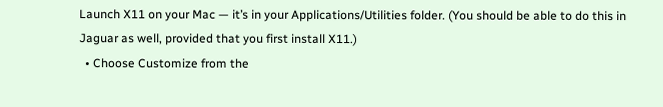Launch X11 on your Mac — it’s in your Applications/Utilities folder. (You should be able to do this in Jaguar as well, provided that you first install X11.)
  • Choose Customize from the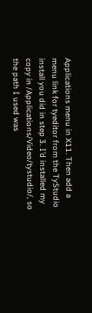Applications menu in X11. Then add a menu link for tyeditor from the TyStudio install you did in step 3. I’d installed my copy in /Applications/Video/tystudio/, so the path I used was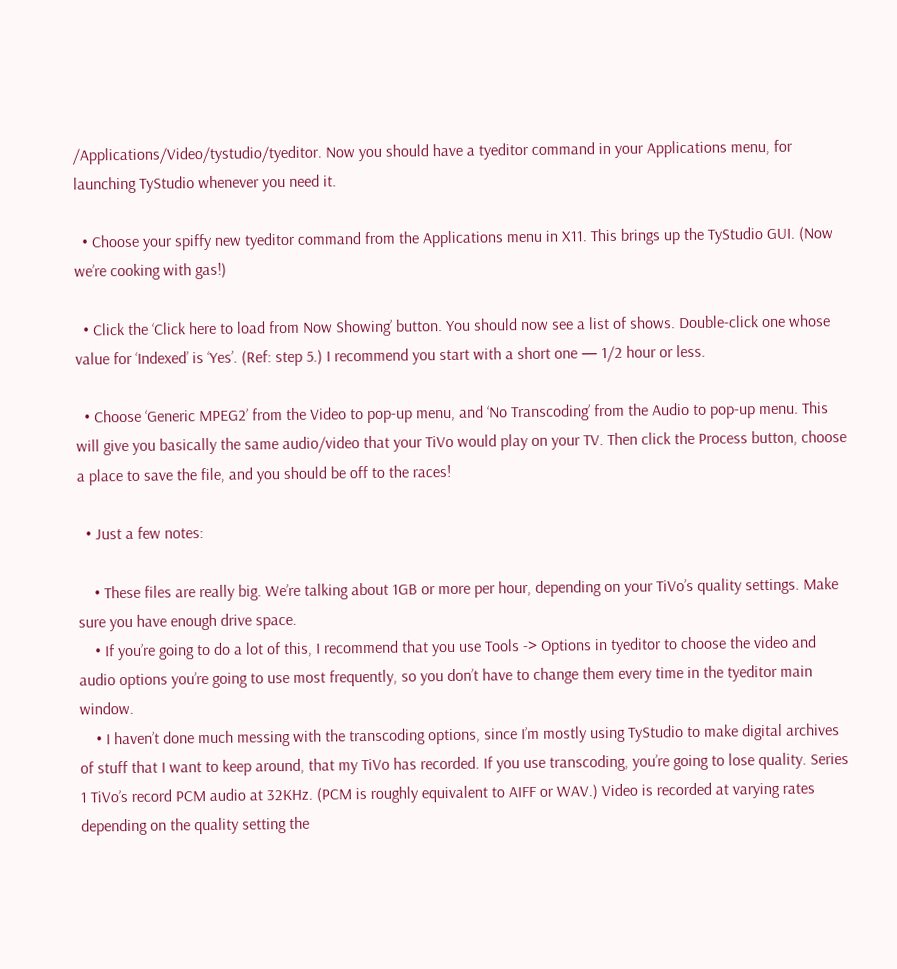/Applications/Video/tystudio/tyeditor. Now you should have a tyeditor command in your Applications menu, for launching TyStudio whenever you need it.

  • Choose your spiffy new tyeditor command from the Applications menu in X11. This brings up the TyStudio GUI. (Now we’re cooking with gas!)

  • Click the ‘Click here to load from Now Showing’ button. You should now see a list of shows. Double-click one whose value for ‘Indexed’ is ‘Yes’. (Ref: step 5.) I recommend you start with a short one — 1/2 hour or less.

  • Choose ‘Generic MPEG2’ from the Video to pop-up menu, and ‘No Transcoding’ from the Audio to pop-up menu. This will give you basically the same audio/video that your TiVo would play on your TV. Then click the Process button, choose a place to save the file, and you should be off to the races!

  • Just a few notes:

    • These files are really big. We’re talking about 1GB or more per hour, depending on your TiVo’s quality settings. Make sure you have enough drive space.
    • If you’re going to do a lot of this, I recommend that you use Tools -> Options in tyeditor to choose the video and audio options you’re going to use most frequently, so you don’t have to change them every time in the tyeditor main window.
    • I haven’t done much messing with the transcoding options, since I’m mostly using TyStudio to make digital archives of stuff that I want to keep around, that my TiVo has recorded. If you use transcoding, you’re going to lose quality. Series 1 TiVo’s record PCM audio at 32KHz. (PCM is roughly equivalent to AIFF or WAV.) Video is recorded at varying rates depending on the quality setting the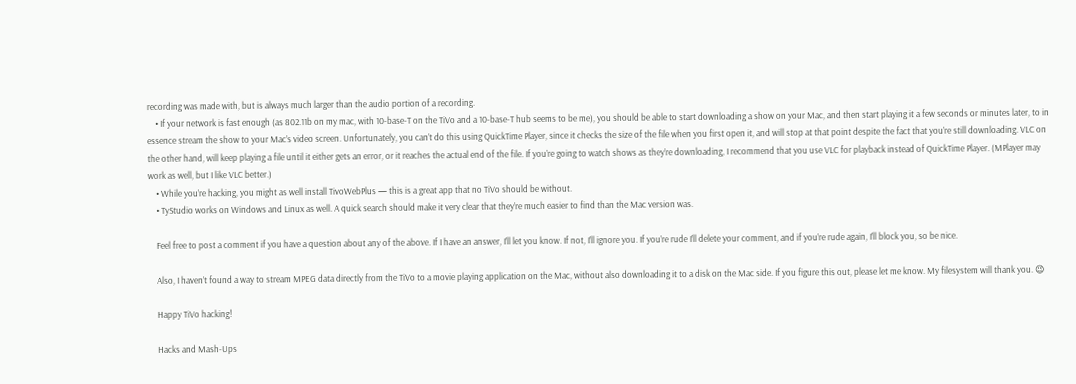recording was made with, but is always much larger than the audio portion of a recording.
    • If your network is fast enough (as 802.11b on my mac, with 10-base-T on the TiVo and a 10-base-T hub seems to be me), you should be able to start downloading a show on your Mac, and then start playing it a few seconds or minutes later, to in essence stream the show to your Mac’s video screen. Unfortunately, you can’t do this using QuickTime Player, since it checks the size of the file when you first open it, and will stop at that point despite the fact that you’re still downloading. VLC on the other hand, will keep playing a file until it either gets an error, or it reaches the actual end of the file. If you’re going to watch shows as they’re downloading, I recommend that you use VLC for playback instead of QuickTime Player. (MPlayer may work as well, but I like VLC better.)
    • While you’re hacking, you might as well install TivoWebPlus — this is a great app that no TiVo should be without.
    • TyStudio works on Windows and Linux as well. A quick search should make it very clear that they’re much easier to find than the Mac version was.

    Feel free to post a comment if you have a question about any of the above. If I have an answer, I’ll let you know. If not, I’ll ignore you. If you’re rude I’ll delete your comment, and if you’re rude again, I’ll block you, so be nice.

    Also, I haven’t found a way to stream MPEG data directly from the TiVo to a movie playing application on the Mac, without also downloading it to a disk on the Mac side. If you figure this out, please let me know. My filesystem will thank you. 😉

    Happy TiVo hacking!

    Hacks and Mash-Ups